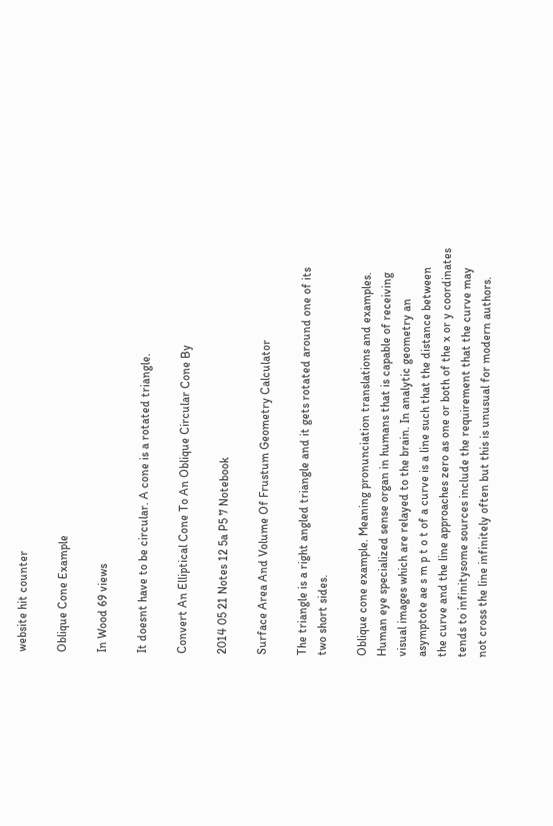website hit counter

Oblique Cone Example

In Wood 69 views

It doesnt have to be circular. A cone is a rotated triangle.

Convert An Elliptical Cone To An Oblique Circular Cone By

2014 05 21 Notes 12 5a P5 7 Notebook

Surface Area And Volume Of Frustum Geometry Calculator

The triangle is a right angled triangle and it gets rotated around one of its two short sides.

Oblique cone example. Meaning pronunciation translations and examples. Human eye specialized sense organ in humans that is capable of receiving visual images which are relayed to the brain. In analytic geometry an asymptote ae s m p t o t of a curve is a line such that the distance between the curve and the line approaches zero as one or both of the x or y coordinates tends to infinitysome sources include the requirement that the curve may not cross the line infinitely often but this is unusual for modern authors.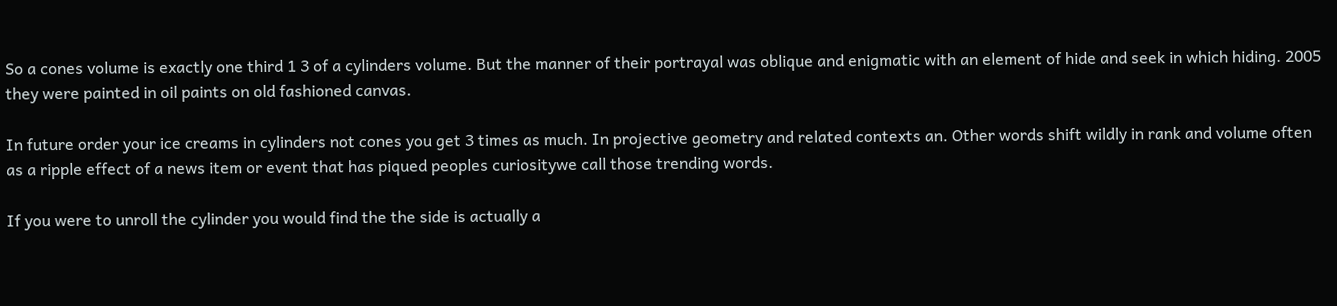So a cones volume is exactly one third 1 3 of a cylinders volume. But the manner of their portrayal was oblique and enigmatic with an element of hide and seek in which hiding. 2005 they were painted in oil paints on old fashioned canvas.

In future order your ice creams in cylinders not cones you get 3 times as much. In projective geometry and related contexts an. Other words shift wildly in rank and volume often as a ripple effect of a news item or event that has piqued peoples curiositywe call those trending words.

If you were to unroll the cylinder you would find the the side is actually a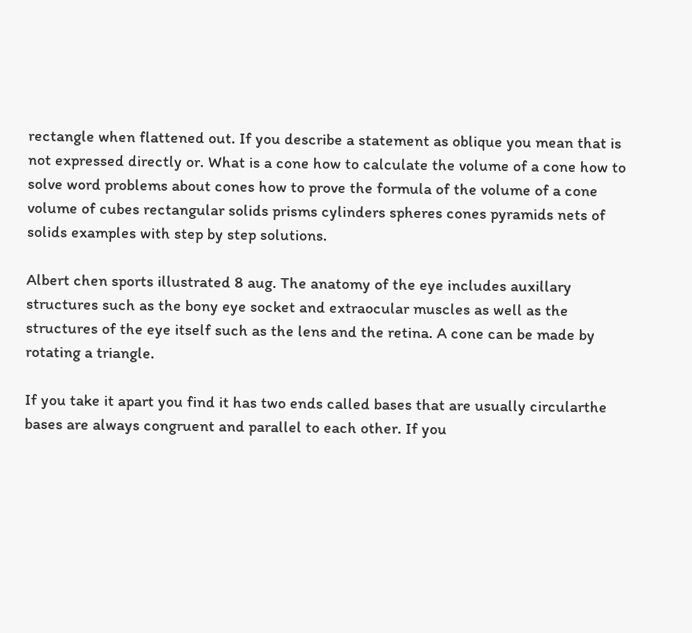rectangle when flattened out. If you describe a statement as oblique you mean that is not expressed directly or. What is a cone how to calculate the volume of a cone how to solve word problems about cones how to prove the formula of the volume of a cone volume of cubes rectangular solids prisms cylinders spheres cones pyramids nets of solids examples with step by step solutions.

Albert chen sports illustrated 8 aug. The anatomy of the eye includes auxillary structures such as the bony eye socket and extraocular muscles as well as the structures of the eye itself such as the lens and the retina. A cone can be made by rotating a triangle.

If you take it apart you find it has two ends called bases that are usually circularthe bases are always congruent and parallel to each other. If you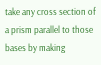take any cross section of a prism parallel to those bases by making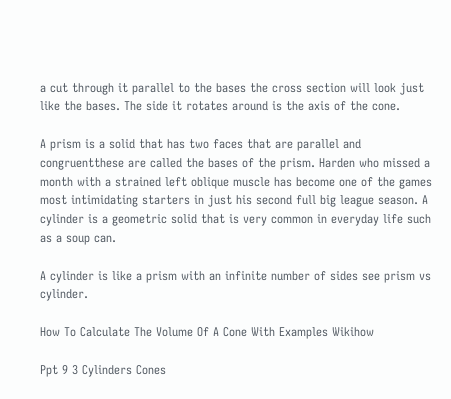a cut through it parallel to the bases the cross section will look just like the bases. The side it rotates around is the axis of the cone.

A prism is a solid that has two faces that are parallel and congruentthese are called the bases of the prism. Harden who missed a month with a strained left oblique muscle has become one of the games most intimidating starters in just his second full big league season. A cylinder is a geometric solid that is very common in everyday life such as a soup can.

A cylinder is like a prism with an infinite number of sides see prism vs cylinder.

How To Calculate The Volume Of A Cone With Examples Wikihow

Ppt 9 3 Cylinders Cones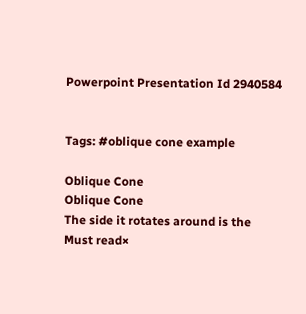Powerpoint Presentation Id 2940584


Tags: #oblique cone example

Oblique Cone
Oblique Cone
The side it rotates around is the
Must read×